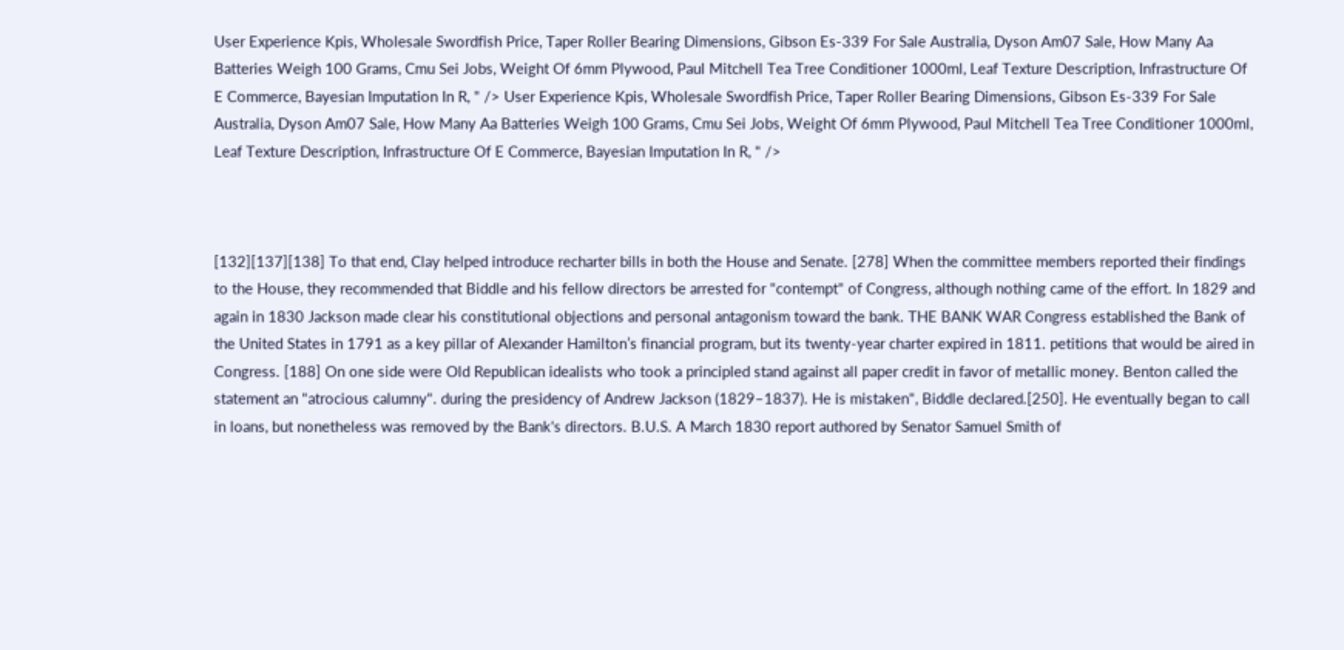User Experience Kpis, Wholesale Swordfish Price, Taper Roller Bearing Dimensions, Gibson Es-339 For Sale Australia, Dyson Am07 Sale, How Many Aa Batteries Weigh 100 Grams, Cmu Sei Jobs, Weight Of 6mm Plywood, Paul Mitchell Tea Tree Conditioner 1000ml, Leaf Texture Description, Infrastructure Of E Commerce, Bayesian Imputation In R, " /> User Experience Kpis, Wholesale Swordfish Price, Taper Roller Bearing Dimensions, Gibson Es-339 For Sale Australia, Dyson Am07 Sale, How Many Aa Batteries Weigh 100 Grams, Cmu Sei Jobs, Weight Of 6mm Plywood, Paul Mitchell Tea Tree Conditioner 1000ml, Leaf Texture Description, Infrastructure Of E Commerce, Bayesian Imputation In R, " />



[132][137][138] To that end, Clay helped introduce recharter bills in both the House and Senate. [278] When the committee members reported their findings to the House, they recommended that Biddle and his fellow directors be arrested for "contempt" of Congress, although nothing came of the effort. In 1829 and again in 1830 Jackson made clear his constitutional objections and personal antagonism toward the bank. THE BANK WAR Congress established the Bank of the United States in 1791 as a key pillar of Alexander Hamilton’s financial program, but its twenty-year charter expired in 1811. petitions that would be aired in Congress. [188] On one side were Old Republican idealists who took a principled stand against all paper credit in favor of metallic money. Benton called the statement an "atrocious calumny". during the presidency of Andrew Jackson (1829–1837). He is mistaken", Biddle declared.[250]. He eventually began to call in loans, but nonetheless was removed by the Bank's directors. B.U.S. A March 1830 report authored by Senator Samuel Smith of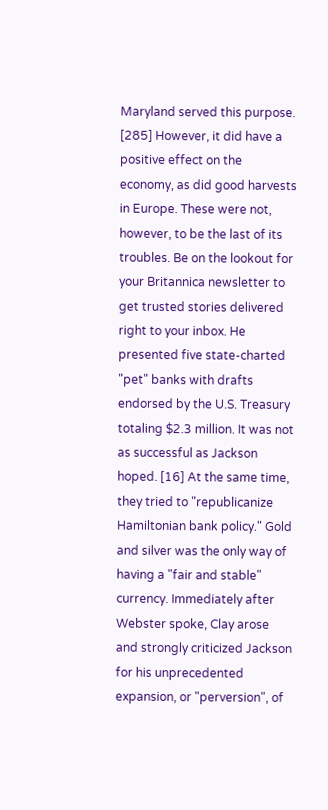Maryland served this purpose. [285] However, it did have a positive effect on the economy, as did good harvests in Europe. These were not, however, to be the last of its troubles. Be on the lookout for your Britannica newsletter to get trusted stories delivered right to your inbox. He presented five state-charted "pet" banks with drafts endorsed by the U.S. Treasury totaling $2.3 million. It was not as successful as Jackson hoped. [16] At the same time, they tried to "republicanize Hamiltonian bank policy." Gold and silver was the only way of having a "fair and stable" currency. Immediately after Webster spoke, Clay arose and strongly criticized Jackson for his unprecedented expansion, or "perversion", of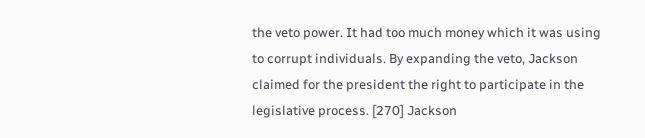the veto power. It had too much money which it was using to corrupt individuals. By expanding the veto, Jackson claimed for the president the right to participate in the legislative process. [270] Jackson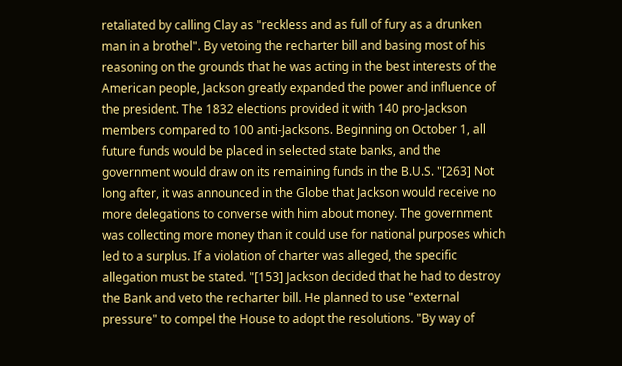retaliated by calling Clay as "reckless and as full of fury as a drunken man in a brothel". By vetoing the recharter bill and basing most of his reasoning on the grounds that he was acting in the best interests of the American people, Jackson greatly expanded the power and influence of the president. The 1832 elections provided it with 140 pro-Jackson members compared to 100 anti-Jacksons. Beginning on October 1, all future funds would be placed in selected state banks, and the government would draw on its remaining funds in the B.U.S. "[263] Not long after, it was announced in the Globe that Jackson would receive no more delegations to converse with him about money. The government was collecting more money than it could use for national purposes which led to a surplus. If a violation of charter was alleged, the specific allegation must be stated. "[153] Jackson decided that he had to destroy the Bank and veto the recharter bill. He planned to use "external pressure" to compel the House to adopt the resolutions. "By way of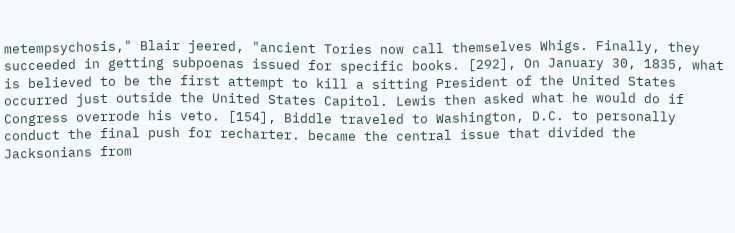metempsychosis," Blair jeered, "ancient Tories now call themselves Whigs. Finally, they succeeded in getting subpoenas issued for specific books. [292], On January 30, 1835, what is believed to be the first attempt to kill a sitting President of the United States occurred just outside the United States Capitol. Lewis then asked what he would do if Congress overrode his veto. [154], Biddle traveled to Washington, D.C. to personally conduct the final push for recharter. became the central issue that divided the Jacksonians from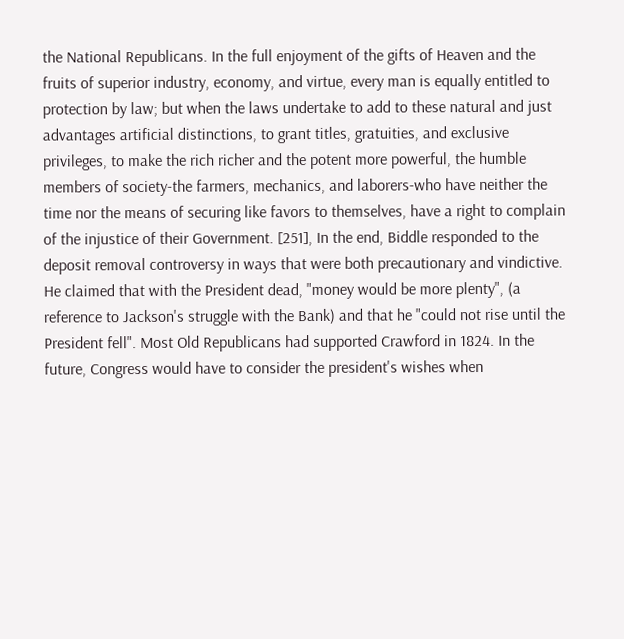the National Republicans. In the full enjoyment of the gifts of Heaven and the fruits of superior industry, economy, and virtue, every man is equally entitled to protection by law; but when the laws undertake to add to these natural and just advantages artificial distinctions, to grant titles, gratuities, and exclusive privileges, to make the rich richer and the potent more powerful, the humble members of society-the farmers, mechanics, and laborers-who have neither the time nor the means of securing like favors to themselves, have a right to complain of the injustice of their Government. [251], In the end, Biddle responded to the deposit removal controversy in ways that were both precautionary and vindictive. He claimed that with the President dead, "money would be more plenty", (a reference to Jackson's struggle with the Bank) and that he "could not rise until the President fell". Most Old Republicans had supported Crawford in 1824. In the future, Congress would have to consider the president's wishes when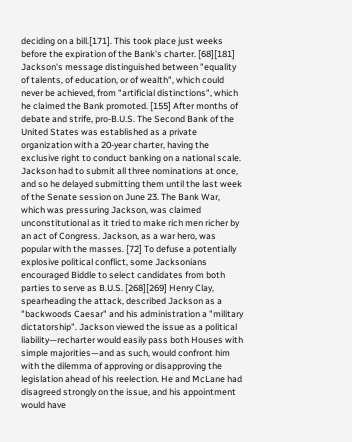deciding on a bill.[171]. This took place just weeks before the expiration of the Bank's charter. [68][181] Jackson's message distinguished between "equality of talents, of education, or of wealth", which could never be achieved, from "artificial distinctions", which he claimed the Bank promoted. [155] After months of debate and strife, pro-B.U.S. The Second Bank of the United States was established as a private organization with a 20-year charter, having the exclusive right to conduct banking on a national scale. Jackson had to submit all three nominations at once, and so he delayed submitting them until the last week of the Senate session on June 23. The Bank War, which was pressuring Jackson, was claimed unconstitutional as it tried to make rich men richer by an act of Congress. Jackson, as a war hero, was popular with the masses. [72] To defuse a potentially explosive political conflict, some Jacksonians encouraged Biddle to select candidates from both parties to serve as B.U.S. [268][269] Henry Clay, spearheading the attack, described Jackson as a "backwoods Caesar" and his administration a "military dictatorship". Jackson viewed the issue as a political liability—recharter would easily pass both Houses with simple majorities—and as such, would confront him with the dilemma of approving or disapproving the legislation ahead of his reelection. He and McLane had disagreed strongly on the issue, and his appointment would have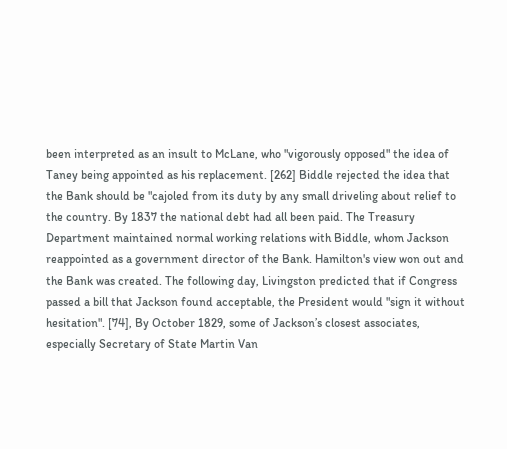been interpreted as an insult to McLane, who "vigorously opposed" the idea of Taney being appointed as his replacement. [262] Biddle rejected the idea that the Bank should be "cajoled from its duty by any small driveling about relief to the country. By 1837 the national debt had all been paid. The Treasury Department maintained normal working relations with Biddle, whom Jackson reappointed as a government director of the Bank. Hamilton's view won out and the Bank was created. The following day, Livingston predicted that if Congress passed a bill that Jackson found acceptable, the President would "sign it without hesitation". [74], By October 1829, some of Jackson’s closest associates, especially Secretary of State Martin Van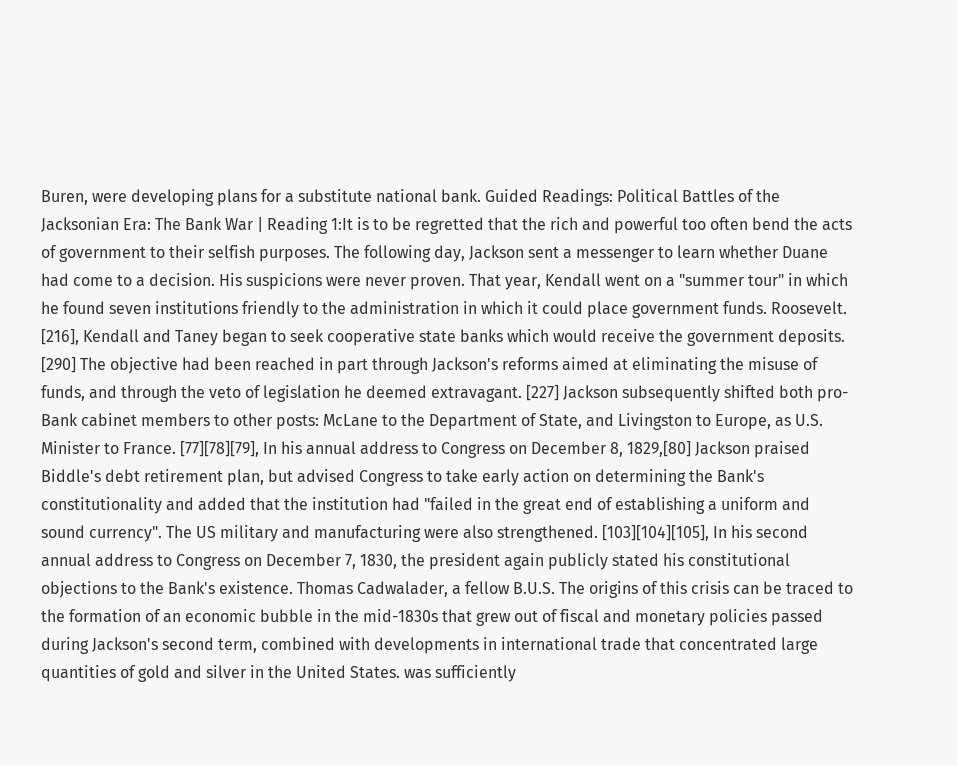Buren, were developing plans for a substitute national bank. Guided Readings: Political Battles of the Jacksonian Era: The Bank War | Reading 1:It is to be regretted that the rich and powerful too often bend the acts of government to their selfish purposes. The following day, Jackson sent a messenger to learn whether Duane had come to a decision. His suspicions were never proven. That year, Kendall went on a "summer tour" in which he found seven institutions friendly to the administration in which it could place government funds. Roosevelt. [216], Kendall and Taney began to seek cooperative state banks which would receive the government deposits. [290] The objective had been reached in part through Jackson's reforms aimed at eliminating the misuse of funds, and through the veto of legislation he deemed extravagant. [227] Jackson subsequently shifted both pro-Bank cabinet members to other posts: McLane to the Department of State, and Livingston to Europe, as U.S. Minister to France. [77][78][79], In his annual address to Congress on December 8, 1829,[80] Jackson praised Biddle's debt retirement plan, but advised Congress to take early action on determining the Bank's constitutionality and added that the institution had "failed in the great end of establishing a uniform and sound currency". The US military and manufacturing were also strengthened. [103][104][105], In his second annual address to Congress on December 7, 1830, the president again publicly stated his constitutional objections to the Bank's existence. Thomas Cadwalader, a fellow B.U.S. The origins of this crisis can be traced to the formation of an economic bubble in the mid-1830s that grew out of fiscal and monetary policies passed during Jackson's second term, combined with developments in international trade that concentrated large quantities of gold and silver in the United States. was sufficiently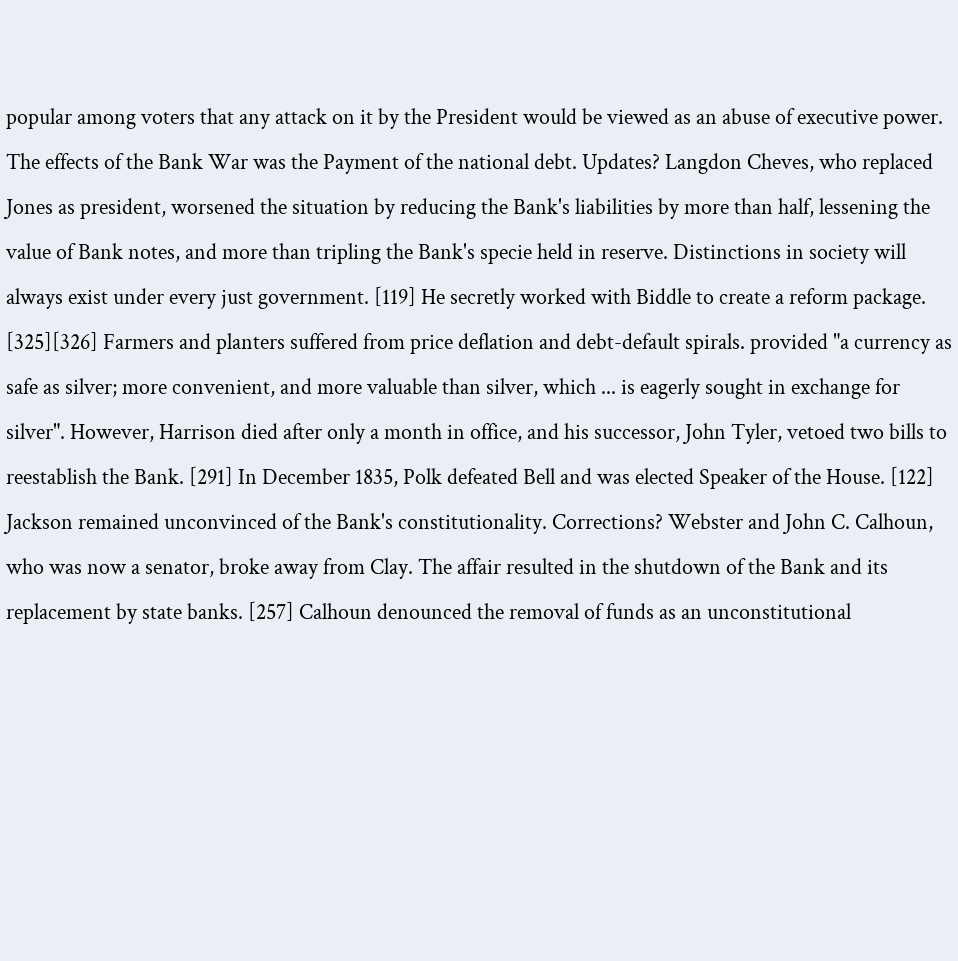popular among voters that any attack on it by the President would be viewed as an abuse of executive power. The effects of the Bank War was the Payment of the national debt. Updates? Langdon Cheves, who replaced Jones as president, worsened the situation by reducing the Bank's liabilities by more than half, lessening the value of Bank notes, and more than tripling the Bank's specie held in reserve. Distinctions in society will always exist under every just government. [119] He secretly worked with Biddle to create a reform package. [325][326] Farmers and planters suffered from price deflation and debt-default spirals. provided "a currency as safe as silver; more convenient, and more valuable than silver, which ... is eagerly sought in exchange for silver". However, Harrison died after only a month in office, and his successor, John Tyler, vetoed two bills to reestablish the Bank. [291] In December 1835, Polk defeated Bell and was elected Speaker of the House. [122] Jackson remained unconvinced of the Bank's constitutionality. Corrections? Webster and John C. Calhoun, who was now a senator, broke away from Clay. The affair resulted in the shutdown of the Bank and its replacement by state banks. [257] Calhoun denounced the removal of funds as an unconstitutional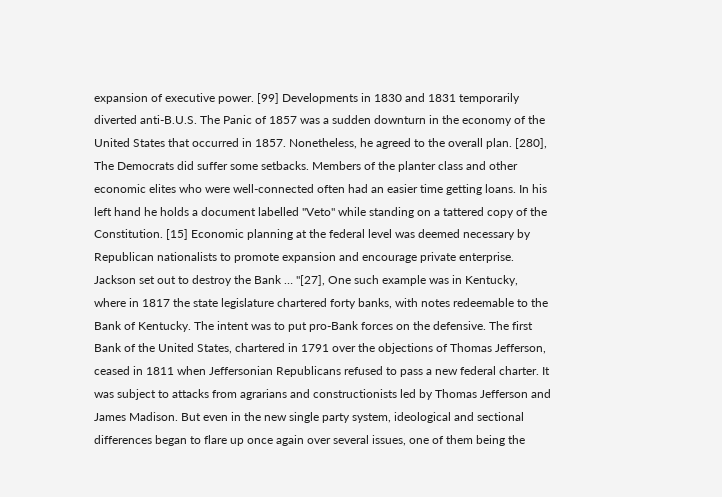expansion of executive power. [99] Developments in 1830 and 1831 temporarily diverted anti-B.U.S. The Panic of 1857 was a sudden downturn in the economy of the United States that occurred in 1857. Nonetheless, he agreed to the overall plan. [280], The Democrats did suffer some setbacks. Members of the planter class and other economic elites who were well-connected often had an easier time getting loans. In his left hand he holds a document labelled "Veto" while standing on a tattered copy of the Constitution. [15] Economic planning at the federal level was deemed necessary by Republican nationalists to promote expansion and encourage private enterprise. Jackson set out to destroy the Bank … "[27], One such example was in Kentucky, where in 1817 the state legislature chartered forty banks, with notes redeemable to the Bank of Kentucky. The intent was to put pro-Bank forces on the defensive. The first Bank of the United States, chartered in 1791 over the objections of Thomas Jefferson, ceased in 1811 when Jeffersonian Republicans refused to pass a new federal charter. It was subject to attacks from agrarians and constructionists led by Thomas Jefferson and James Madison. But even in the new single party system, ideological and sectional differences began to flare up once again over several issues, one of them being the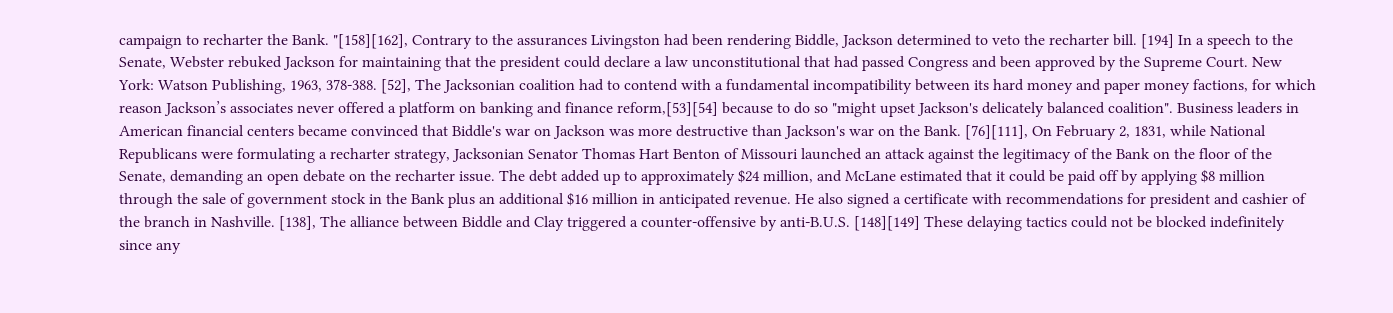campaign to recharter the Bank. "[158][162], Contrary to the assurances Livingston had been rendering Biddle, Jackson determined to veto the recharter bill. [194] In a speech to the Senate, Webster rebuked Jackson for maintaining that the president could declare a law unconstitutional that had passed Congress and been approved by the Supreme Court. New York: Watson Publishing, 1963, 378-388. [52], The Jacksonian coalition had to contend with a fundamental incompatibility between its hard money and paper money factions, for which reason Jackson’s associates never offered a platform on banking and finance reform,[53][54] because to do so "might upset Jackson's delicately balanced coalition". Business leaders in American financial centers became convinced that Biddle's war on Jackson was more destructive than Jackson's war on the Bank. [76][111], On February 2, 1831, while National Republicans were formulating a recharter strategy, Jacksonian Senator Thomas Hart Benton of Missouri launched an attack against the legitimacy of the Bank on the floor of the Senate, demanding an open debate on the recharter issue. The debt added up to approximately $24 million, and McLane estimated that it could be paid off by applying $8 million through the sale of government stock in the Bank plus an additional $16 million in anticipated revenue. He also signed a certificate with recommendations for president and cashier of the branch in Nashville. [138], The alliance between Biddle and Clay triggered a counter-offensive by anti-B.U.S. [148][149] These delaying tactics could not be blocked indefinitely since any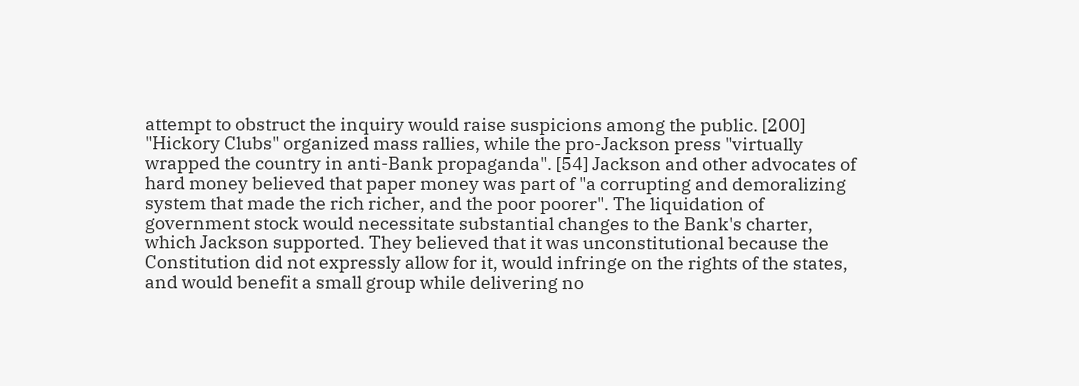attempt to obstruct the inquiry would raise suspicions among the public. [200] "Hickory Clubs" organized mass rallies, while the pro-Jackson press "virtually wrapped the country in anti-Bank propaganda". [54] Jackson and other advocates of hard money believed that paper money was part of "a corrupting and demoralizing system that made the rich richer, and the poor poorer". The liquidation of government stock would necessitate substantial changes to the Bank's charter, which Jackson supported. They believed that it was unconstitutional because the Constitution did not expressly allow for it, would infringe on the rights of the states, and would benefit a small group while delivering no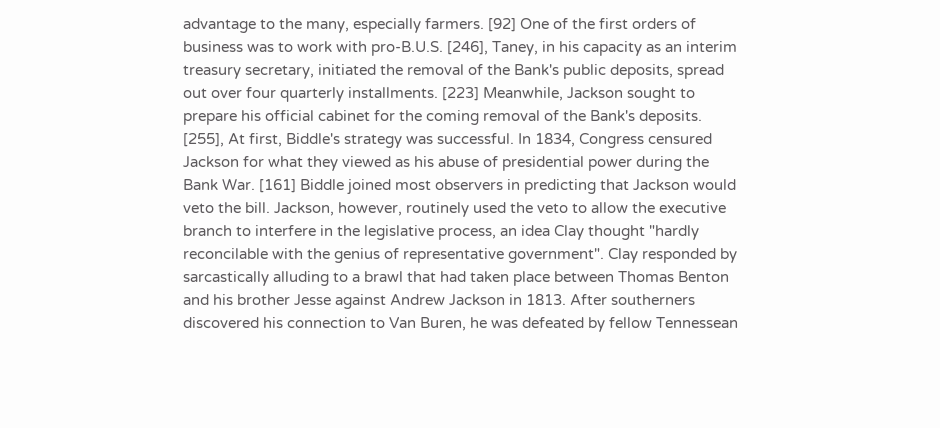advantage to the many, especially farmers. [92] One of the first orders of business was to work with pro-B.U.S. [246], Taney, in his capacity as an interim treasury secretary, initiated the removal of the Bank's public deposits, spread out over four quarterly installments. [223] Meanwhile, Jackson sought to prepare his official cabinet for the coming removal of the Bank's deposits. [255], At first, Biddle's strategy was successful. In 1834, Congress censured Jackson for what they viewed as his abuse of presidential power during the Bank War. [161] Biddle joined most observers in predicting that Jackson would veto the bill. Jackson, however, routinely used the veto to allow the executive branch to interfere in the legislative process, an idea Clay thought "hardly reconcilable with the genius of representative government". Clay responded by sarcastically alluding to a brawl that had taken place between Thomas Benton and his brother Jesse against Andrew Jackson in 1813. After southerners discovered his connection to Van Buren, he was defeated by fellow Tennessean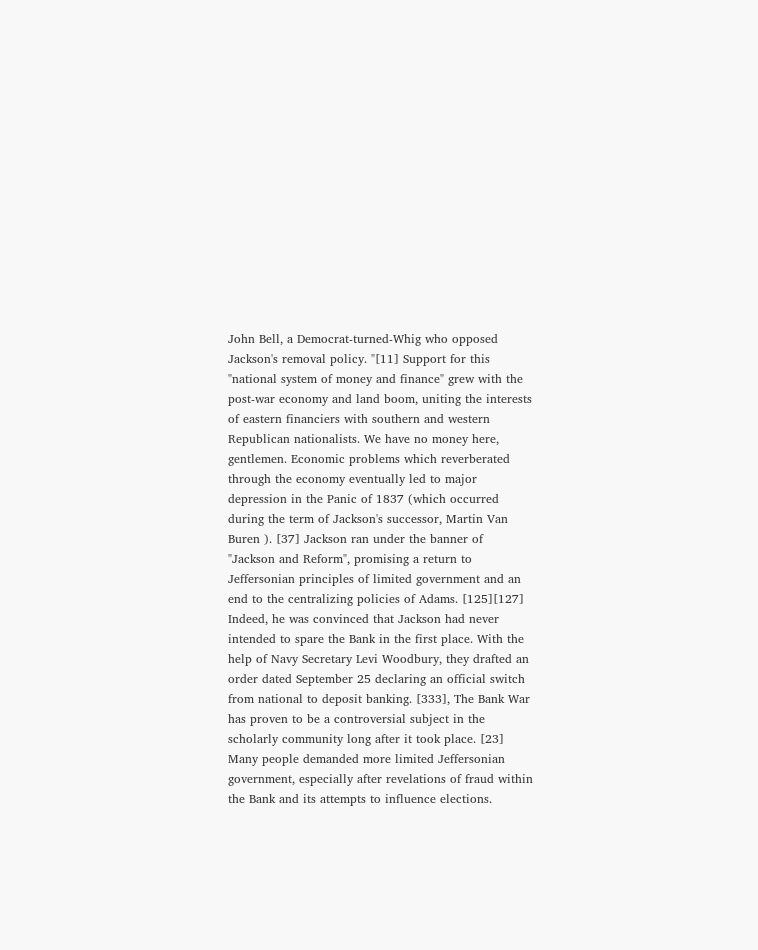John Bell, a Democrat-turned-Whig who opposed Jackson's removal policy. "[11] Support for this "national system of money and finance" grew with the post-war economy and land boom, uniting the interests of eastern financiers with southern and western Republican nationalists. We have no money here, gentlemen. Economic problems which reverberated through the economy eventually led to major depression in the Panic of 1837 (which occurred during the term of Jackson's successor, Martin Van Buren ). [37] Jackson ran under the banner of "Jackson and Reform", promising a return to Jeffersonian principles of limited government and an end to the centralizing policies of Adams. [125][127] Indeed, he was convinced that Jackson had never intended to spare the Bank in the first place. With the help of Navy Secretary Levi Woodbury, they drafted an order dated September 25 declaring an official switch from national to deposit banking. [333], The Bank War has proven to be a controversial subject in the scholarly community long after it took place. [23] Many people demanded more limited Jeffersonian government, especially after revelations of fraud within the Bank and its attempts to influence elections.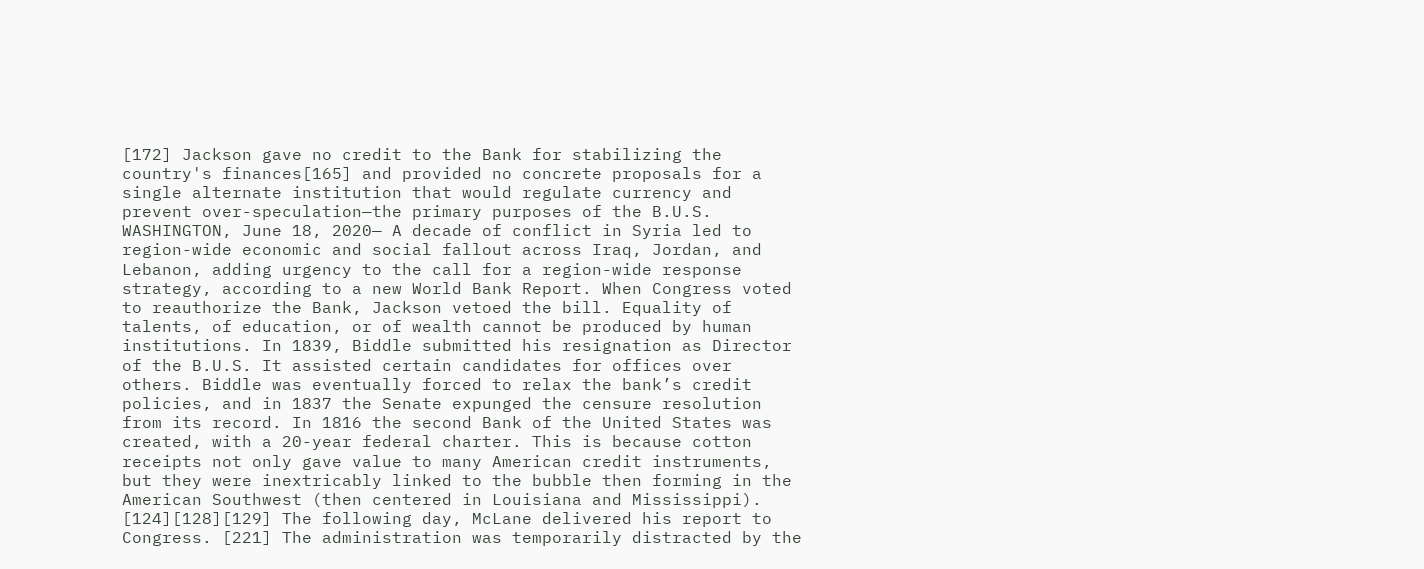[172] Jackson gave no credit to the Bank for stabilizing the country's finances[165] and provided no concrete proposals for a single alternate institution that would regulate currency and prevent over-speculation—the primary purposes of the B.U.S. WASHINGTON, June 18, 2020— A decade of conflict in Syria led to region-wide economic and social fallout across Iraq, Jordan, and Lebanon, adding urgency to the call for a region-wide response strategy, according to a new World Bank Report. When Congress voted to reauthorize the Bank, Jackson vetoed the bill. Equality of talents, of education, or of wealth cannot be produced by human institutions. In 1839, Biddle submitted his resignation as Director of the B.U.S. It assisted certain candidates for offices over others. Biddle was eventually forced to relax the bank’s credit policies, and in 1837 the Senate expunged the censure resolution from its record. In 1816 the second Bank of the United States was created, with a 20-year federal charter. This is because cotton receipts not only gave value to many American credit instruments, but they were inextricably linked to the bubble then forming in the American Southwest (then centered in Louisiana and Mississippi). [124][128][129] The following day, McLane delivered his report to Congress. [221] The administration was temporarily distracted by the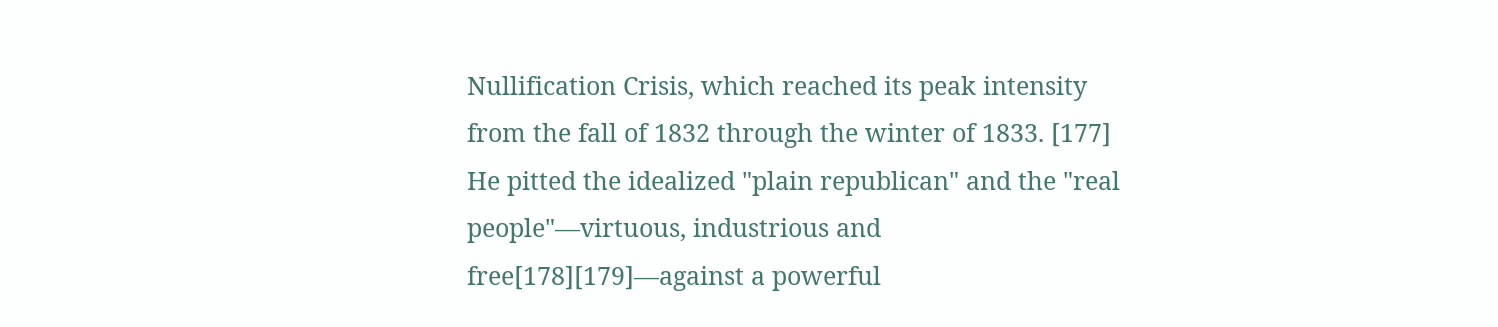Nullification Crisis, which reached its peak intensity from the fall of 1832 through the winter of 1833. [177] He pitted the idealized "plain republican" and the "real people"—virtuous, industrious and free[178][179]—against a powerful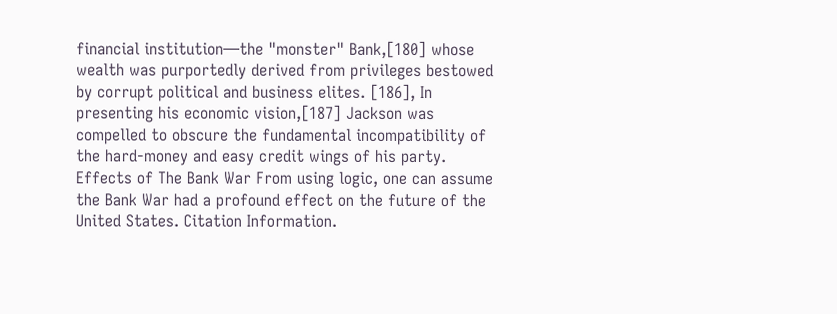financial institution—the "monster" Bank,[180] whose wealth was purportedly derived from privileges bestowed by corrupt political and business elites. [186], In presenting his economic vision,[187] Jackson was compelled to obscure the fundamental incompatibility of the hard-money and easy credit wings of his party. Effects of The Bank War From using logic, one can assume the Bank War had a profound effect on the future of the United States. Citation Information.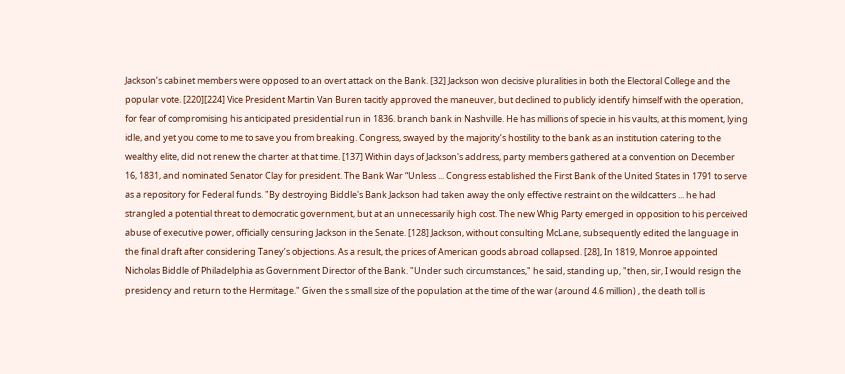Jackson’s cabinet members were opposed to an overt attack on the Bank. [32] Jackson won decisive pluralities in both the Electoral College and the popular vote. [220][224] Vice President Martin Van Buren tacitly approved the maneuver, but declined to publicly identify himself with the operation, for fear of compromising his anticipated presidential run in 1836. branch bank in Nashville. He has millions of specie in his vaults, at this moment, lying idle, and yet you come to me to save you from breaking. Congress, swayed by the majority’s hostility to the bank as an institution catering to the wealthy elite, did not renew the charter at that time. [137] Within days of Jackson's address, party members gathered at a convention on December 16, 1831, and nominated Senator Clay for president. The Bank War “Unless ... Congress established the First Bank of the United States in 1791 to serve as a repository for Federal funds. "By destroying Biddle's Bank Jackson had taken away the only effective restraint on the wildcatters ... he had strangled a potential threat to democratic government, but at an unnecessarily high cost. The new Whig Party emerged in opposition to his perceived abuse of executive power, officially censuring Jackson in the Senate. [128] Jackson, without consulting McLane, subsequently edited the language in the final draft after considering Taney’s objections. As a result, the prices of American goods abroad collapsed. [28], In 1819, Monroe appointed Nicholas Biddle of Philadelphia as Government Director of the Bank. "Under such circumstances," he said, standing up, "then, sir, I would resign the presidency and return to the Hermitage." Given the s small size of the population at the time of the war (around 4.6 million) , the death toll is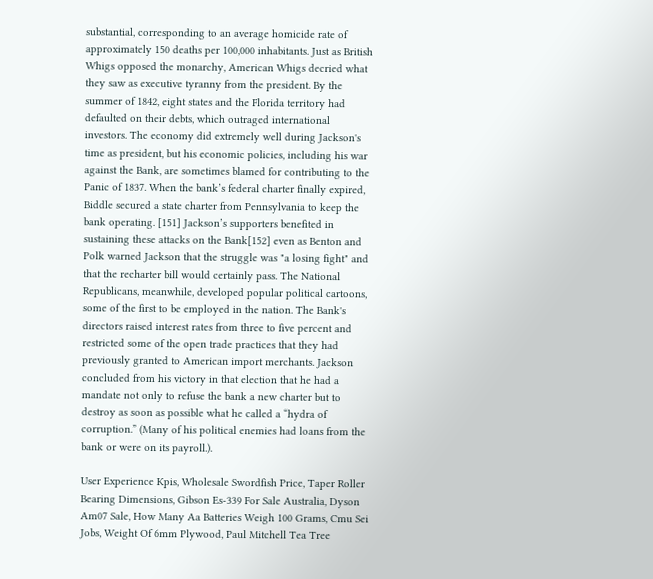substantial, corresponding to an average homicide rate of approximately 150 deaths per 100,000 inhabitants. Just as British Whigs opposed the monarchy, American Whigs decried what they saw as executive tyranny from the president. By the summer of 1842, eight states and the Florida territory had defaulted on their debts, which outraged international investors. The economy did extremely well during Jackson's time as president, but his economic policies, including his war against the Bank, are sometimes blamed for contributing to the Panic of 1837. When the bank’s federal charter finally expired, Biddle secured a state charter from Pennsylvania to keep the bank operating. [151] Jackson’s supporters benefited in sustaining these attacks on the Bank[152] even as Benton and Polk warned Jackson that the struggle was "a losing fight" and that the recharter bill would certainly pass. The National Republicans, meanwhile, developed popular political cartoons, some of the first to be employed in the nation. The Bank's directors raised interest rates from three to five percent and restricted some of the open trade practices that they had previously granted to American import merchants. Jackson concluded from his victory in that election that he had a mandate not only to refuse the bank a new charter but to destroy as soon as possible what he called a “hydra of corruption.” (Many of his political enemies had loans from the bank or were on its payroll.).

User Experience Kpis, Wholesale Swordfish Price, Taper Roller Bearing Dimensions, Gibson Es-339 For Sale Australia, Dyson Am07 Sale, How Many Aa Batteries Weigh 100 Grams, Cmu Sei Jobs, Weight Of 6mm Plywood, Paul Mitchell Tea Tree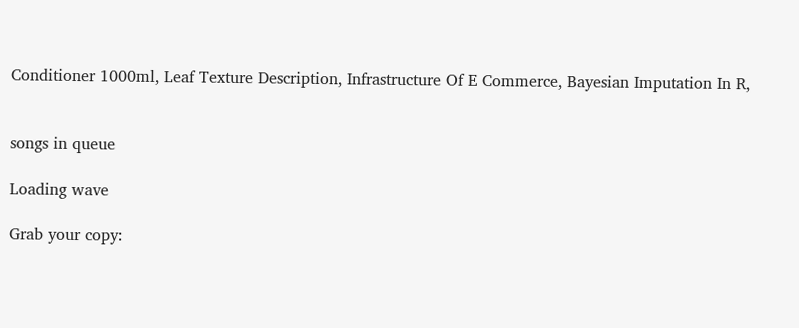Conditioner 1000ml, Leaf Texture Description, Infrastructure Of E Commerce, Bayesian Imputation In R,


songs in queue

Loading wave

Grab your copy: